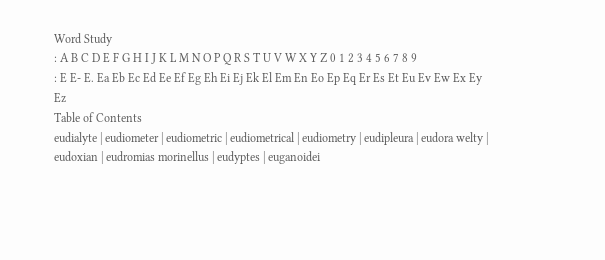Word Study
: A B C D E F G H I J K L M N O P Q R S T U V W X Y Z 0 1 2 3 4 5 6 7 8 9
: E E- E. Ea Eb Ec Ed Ee Ef Eg Eh Ei Ej Ek El Em En Eo Ep Eq Er Es Et Eu Ev Ew Ex Ey Ez
Table of Contents
eudialyte | eudiometer | eudiometric | eudiometrical | eudiometry | eudipleura | eudora welty | eudoxian | eudromias morinellus | eudyptes | euganoidei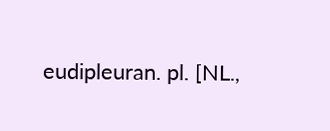eudipleuran. pl. [NL.,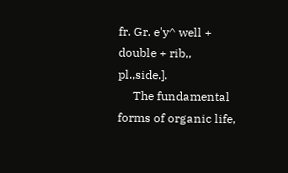fr. Gr. e'y^ well + double + rib,, pl.,side.].
     The fundamental forms of organic life,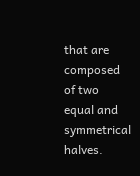that are composed of two equal and symmetrical halves.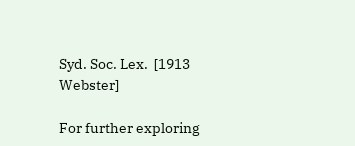Syd. Soc. Lex.  [1913 Webster]

For further exploring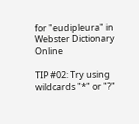for "eudipleura" in Webster Dictionary Online

TIP #02: Try using wildcards "*" or "?"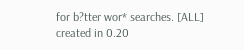for b?tter wor* searches. [ALL]
created in 0.20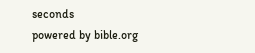seconds
powered by bible.org